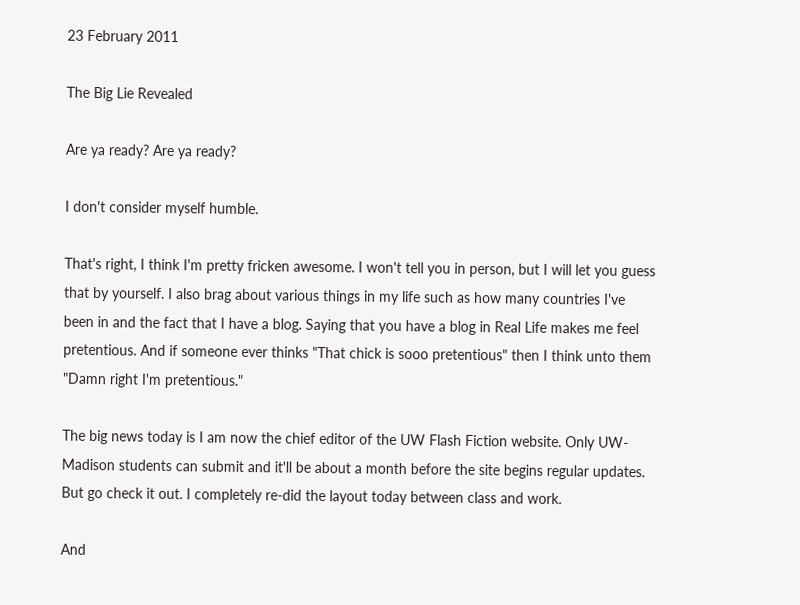23 February 2011

The Big Lie Revealed

Are ya ready? Are ya ready?

I don't consider myself humble.

That's right, I think I'm pretty fricken awesome. I won't tell you in person, but I will let you guess that by yourself. I also brag about various things in my life such as how many countries I've been in and the fact that I have a blog. Saying that you have a blog in Real Life makes me feel pretentious. And if someone ever thinks "That chick is sooo pretentious" then I think unto them "Damn right I'm pretentious."

The big news today is I am now the chief editor of the UW Flash Fiction website. Only UW-Madison students can submit and it'll be about a month before the site begins regular updates. But go check it out. I completely re-did the layout today between class and work.

And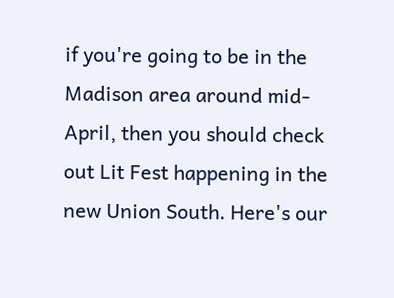if you're going to be in the Madison area around mid-April, then you should check out Lit Fest happening in the new Union South. Here's our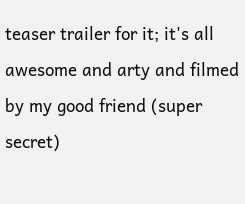teaser trailer for it; it's all awesome and arty and filmed by my good friend (super secret)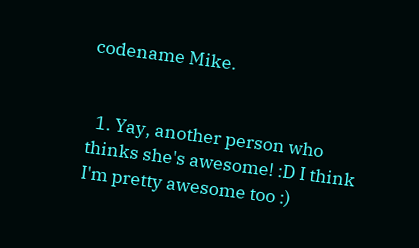codename Mike.


  1. Yay, another person who thinks she's awesome! :D I think I'm pretty awesome too :)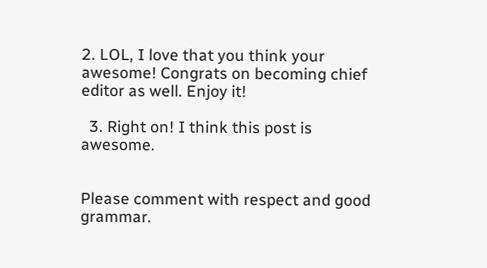2. LOL, I love that you think your awesome! Congrats on becoming chief editor as well. Enjoy it!

  3. Right on! I think this post is awesome.


Please comment with respect and good grammar.